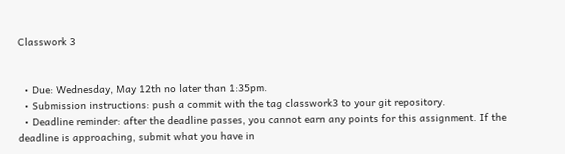Classwork 3


  • Due: Wednesday, May 12th no later than 1:35pm.
  • Submission instructions: push a commit with the tag classwork3 to your git repository.
  • Deadline reminder: after the deadline passes, you cannot earn any points for this assignment. If the deadline is approaching, submit what you have in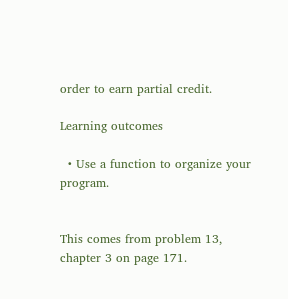order to earn partial credit.

Learning outcomes

  • Use a function to organize your program.


This comes from problem 13, chapter 3 on page 171.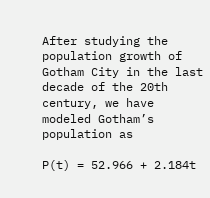After studying the population growth of Gotham City in the last decade of the 20th century, we have modeled Gotham’s population as

P(t) = 52.966 + 2.184t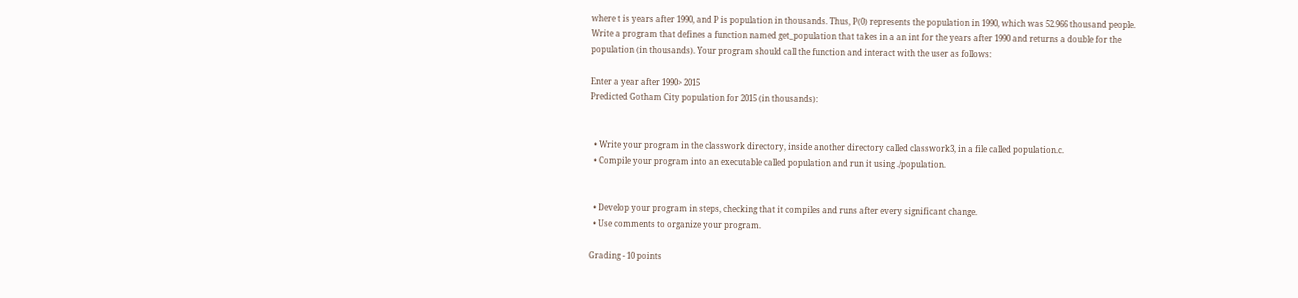where t is years after 1990, and P is population in thousands. Thus, P(0) represents the population in 1990, which was 52.966 thousand people. Write a program that defines a function named get_population that takes in a an int for the years after 1990 and returns a double for the population (in thousands). Your program should call the function and interact with the user as follows:

Enter a year after 1990> 2015
Predicted Gotham City population for 2015 (in thousands):


  • Write your program in the classwork directory, inside another directory called classwork3, in a file called population.c.
  • Compile your program into an executable called population and run it using ./population.


  • Develop your program in steps, checking that it compiles and runs after every significant change.
  • Use comments to organize your program.

Grading - 10 points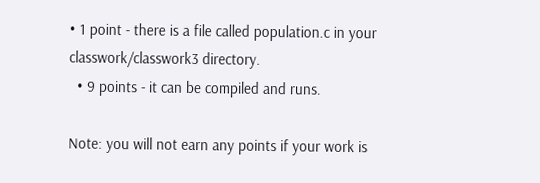• 1 point - there is a file called population.c in your classwork/classwork3 directory.
  • 9 points - it can be compiled and runs.

Note: you will not earn any points if your work is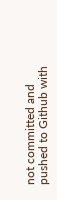not committed and pushed to Github with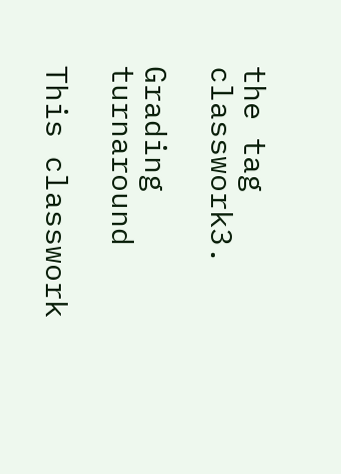the tag classwork3.

Grading turnaround

This classwork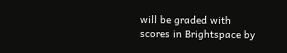will be graded with scores in Brightspace by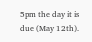5pm the day it is due (May 12th).